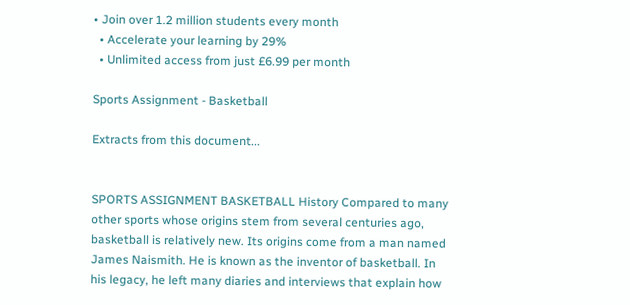• Join over 1.2 million students every month
  • Accelerate your learning by 29%
  • Unlimited access from just £6.99 per month

Sports Assignment - Basketball

Extracts from this document...


SPORTS ASSIGNMENT BASKETBALL History Compared to many other sports whose origins stem from several centuries ago, basketball is relatively new. Its origins come from a man named James Naismith. He is known as the inventor of basketball. In his legacy, he left many diaries and interviews that explain how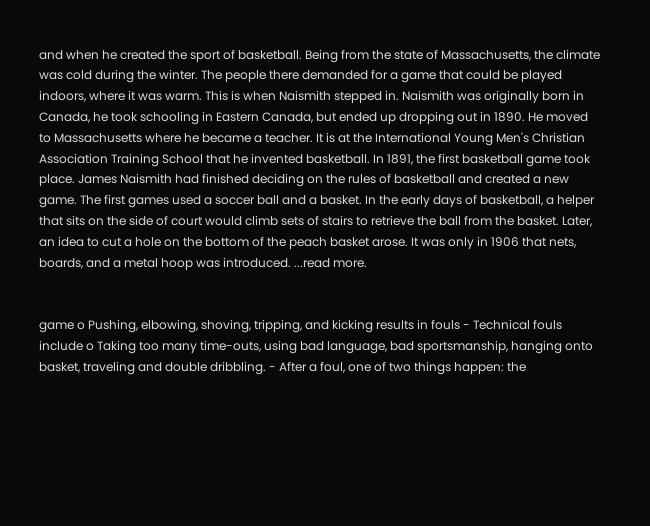and when he created the sport of basketball. Being from the state of Massachusetts, the climate was cold during the winter. The people there demanded for a game that could be played indoors, where it was warm. This is when Naismith stepped in. Naismith was originally born in Canada, he took schooling in Eastern Canada, but ended up dropping out in 1890. He moved to Massachusetts where he became a teacher. It is at the International Young Men's Christian Association Training School that he invented basketball. In 1891, the first basketball game took place. James Naismith had finished deciding on the rules of basketball and created a new game. The first games used a soccer ball and a basket. In the early days of basketball, a helper that sits on the side of court would climb sets of stairs to retrieve the ball from the basket. Later, an idea to cut a hole on the bottom of the peach basket arose. It was only in 1906 that nets, boards, and a metal hoop was introduced. ...read more.


game o Pushing, elbowing, shoving, tripping, and kicking results in fouls - Technical fouls include o Taking too many time-outs, using bad language, bad sportsmanship, hanging onto basket, traveling and double dribbling. - After a foul, one of two things happen: the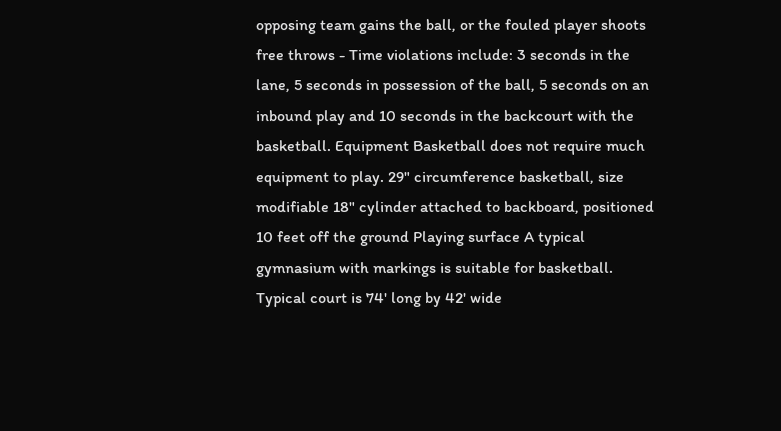opposing team gains the ball, or the fouled player shoots free throws - Time violations include: 3 seconds in the lane, 5 seconds in possession of the ball, 5 seconds on an inbound play and 10 seconds in the backcourt with the basketball. Equipment Basketball does not require much equipment to play. 29" circumference basketball, size modifiable 18" cylinder attached to backboard, positioned 10 feet off the ground Playing surface A typical gymnasium with markings is suitable for basketball. Typical court is 74' long by 42' wide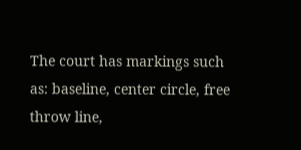The court has markings such as: baseline, center circle, free throw line,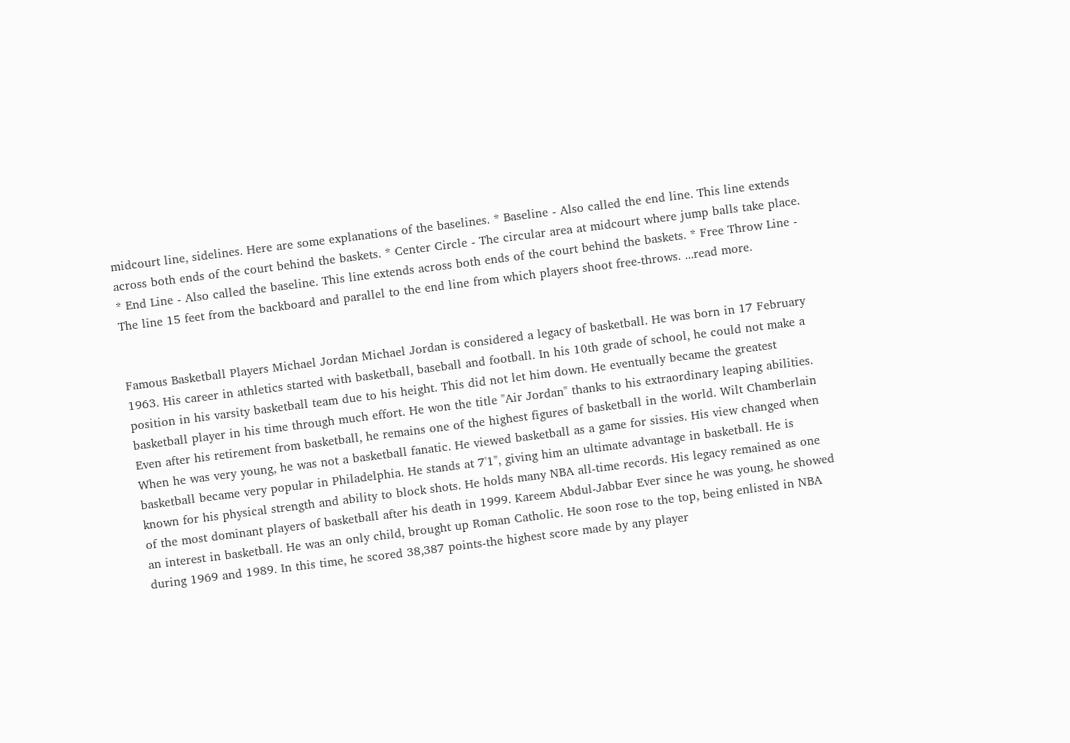midcourt line, sidelines. Here are some explanations of the baselines. * Baseline - Also called the end line. This line extends across both ends of the court behind the baskets. * Center Circle - The circular area at midcourt where jump balls take place. * End Line - Also called the baseline. This line extends across both ends of the court behind the baskets. * Free Throw Line - The line 15 feet from the backboard and parallel to the end line from which players shoot free-throws. ...read more.


Famous Basketball Players Michael Jordan Michael Jordan is considered a legacy of basketball. He was born in 17 February 1963. His career in athletics started with basketball, baseball and football. In his 10th grade of school, he could not make a position in his varsity basketball team due to his height. This did not let him down. He eventually became the greatest basketball player in his time through much effort. He won the title "Air Jordan" thanks to his extraordinary leaping abilities. Even after his retirement from basketball, he remains one of the highest figures of basketball in the world. Wilt Chamberlain When he was very young, he was not a basketball fanatic. He viewed basketball as a game for sissies. His view changed when basketball became very popular in Philadelphia. He stands at 7'1", giving him an ultimate advantage in basketball. He is known for his physical strength and ability to block shots. He holds many NBA all-time records. His legacy remained as one of the most dominant players of basketball after his death in 1999. Kareem Abdul-Jabbar Ever since he was young, he showed an interest in basketball. He was an only child, brought up Roman Catholic. He soon rose to the top, being enlisted in NBA during 1969 and 1989. In this time, he scored 38,387 points-the highest score made by any player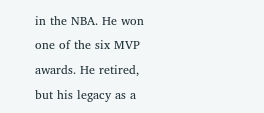in the NBA. He won one of the six MVP awards. He retired, but his legacy as a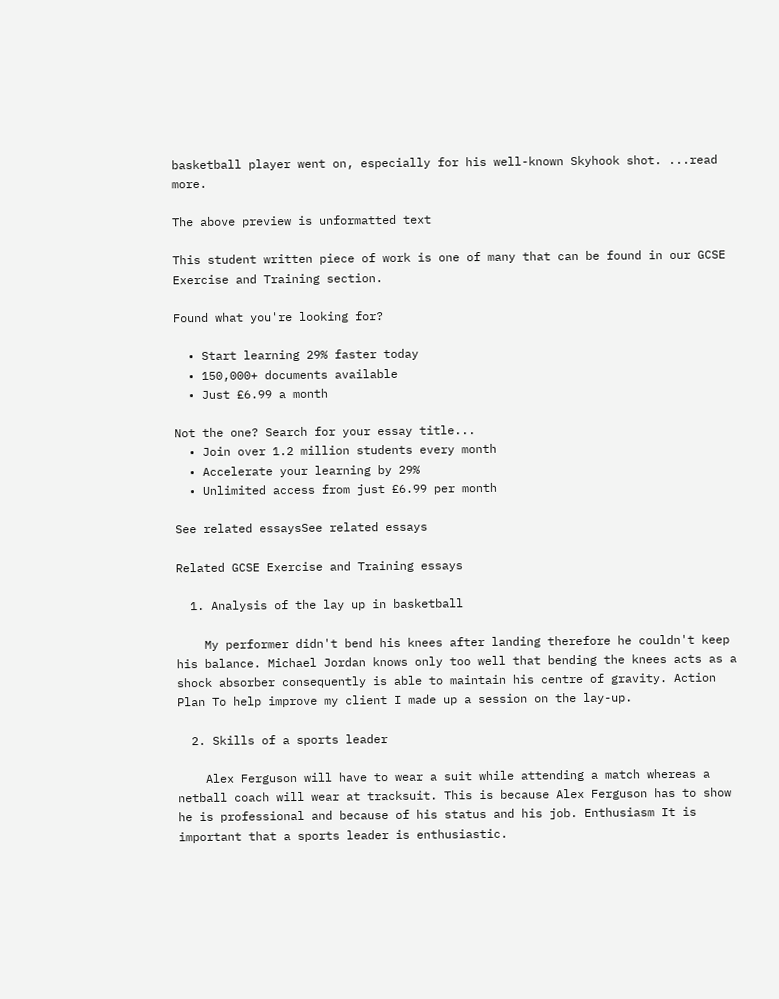basketball player went on, especially for his well-known Skyhook shot. ...read more.

The above preview is unformatted text

This student written piece of work is one of many that can be found in our GCSE Exercise and Training section.

Found what you're looking for?

  • Start learning 29% faster today
  • 150,000+ documents available
  • Just £6.99 a month

Not the one? Search for your essay title...
  • Join over 1.2 million students every month
  • Accelerate your learning by 29%
  • Unlimited access from just £6.99 per month

See related essaysSee related essays

Related GCSE Exercise and Training essays

  1. Analysis of the lay up in basketball

    My performer didn't bend his knees after landing therefore he couldn't keep his balance. Michael Jordan knows only too well that bending the knees acts as a shock absorber consequently is able to maintain his centre of gravity. Action Plan To help improve my client I made up a session on the lay-up.

  2. Skills of a sports leader

    Alex Ferguson will have to wear a suit while attending a match whereas a netball coach will wear at tracksuit. This is because Alex Ferguson has to show he is professional and because of his status and his job. Enthusiasm It is important that a sports leader is enthusiastic.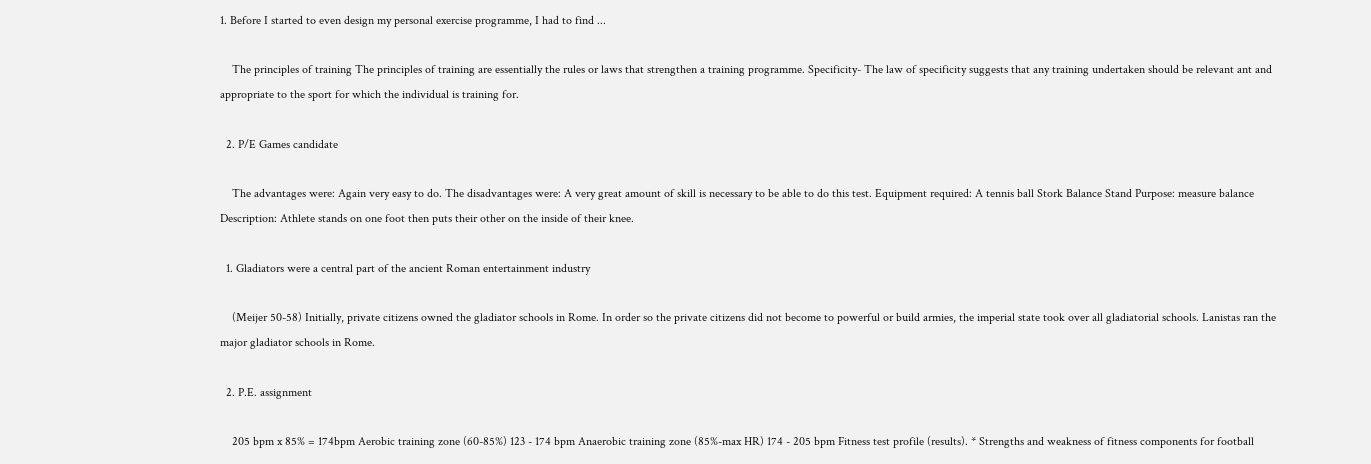1. Before I started to even design my personal exercise programme, I had to find ...

    The principles of training The principles of training are essentially the rules or laws that strengthen a training programme. Specificity- The law of specificity suggests that any training undertaken should be relevant ant and appropriate to the sport for which the individual is training for.

  2. P/E Games candidate

    The advantages were: Again very easy to do. The disadvantages were: A very great amount of skill is necessary to be able to do this test. Equipment required: A tennis ball Stork Balance Stand Purpose: measure balance Description: Athlete stands on one foot then puts their other on the inside of their knee.

  1. Gladiators were a central part of the ancient Roman entertainment industry

    (Meijer 50-58) Initially, private citizens owned the gladiator schools in Rome. In order so the private citizens did not become to powerful or build armies, the imperial state took over all gladiatorial schools. Lanistas ran the major gladiator schools in Rome.

  2. P.E. assignment

    205 bpm x 85% = 174bpm Aerobic training zone (60-85%) 123 - 174 bpm Anaerobic training zone (85%-max HR) 174 - 205 bpm Fitness test profile (results). * Strengths and weakness of fitness components for football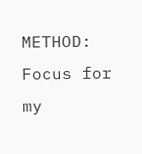METHOD: Focus for my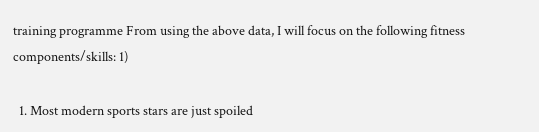training programme From using the above data, I will focus on the following fitness components/skills: 1)

  1. Most modern sports stars are just spoiled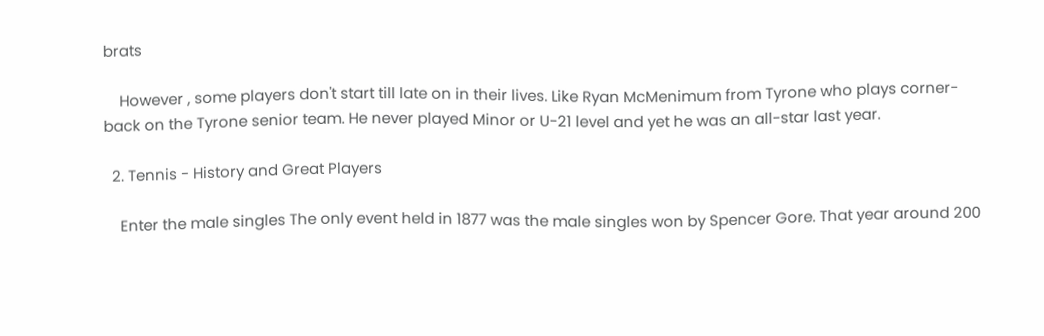brats

    However , some players don't start till late on in their lives. Like Ryan McMenimum from Tyrone who plays corner-back on the Tyrone senior team. He never played Minor or U-21 level and yet he was an all-star last year.

  2. Tennis - History and Great Players

    Enter the male singles The only event held in 1877 was the male singles won by Spencer Gore. That year around 200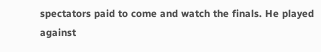spectators paid to come and watch the finals. He played against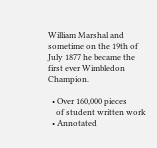William Marshal and sometime on the 19th of July 1877 he became the first ever Wimbledon Champion.

  • Over 160,000 pieces
    of student written work
  • Annotated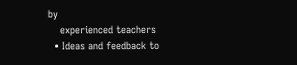by
    experienced teachers
  • Ideas and feedback to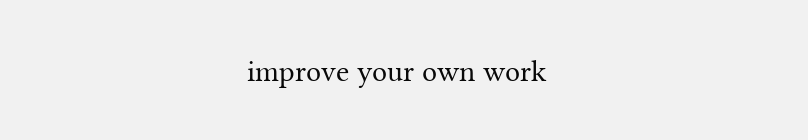improve your own work